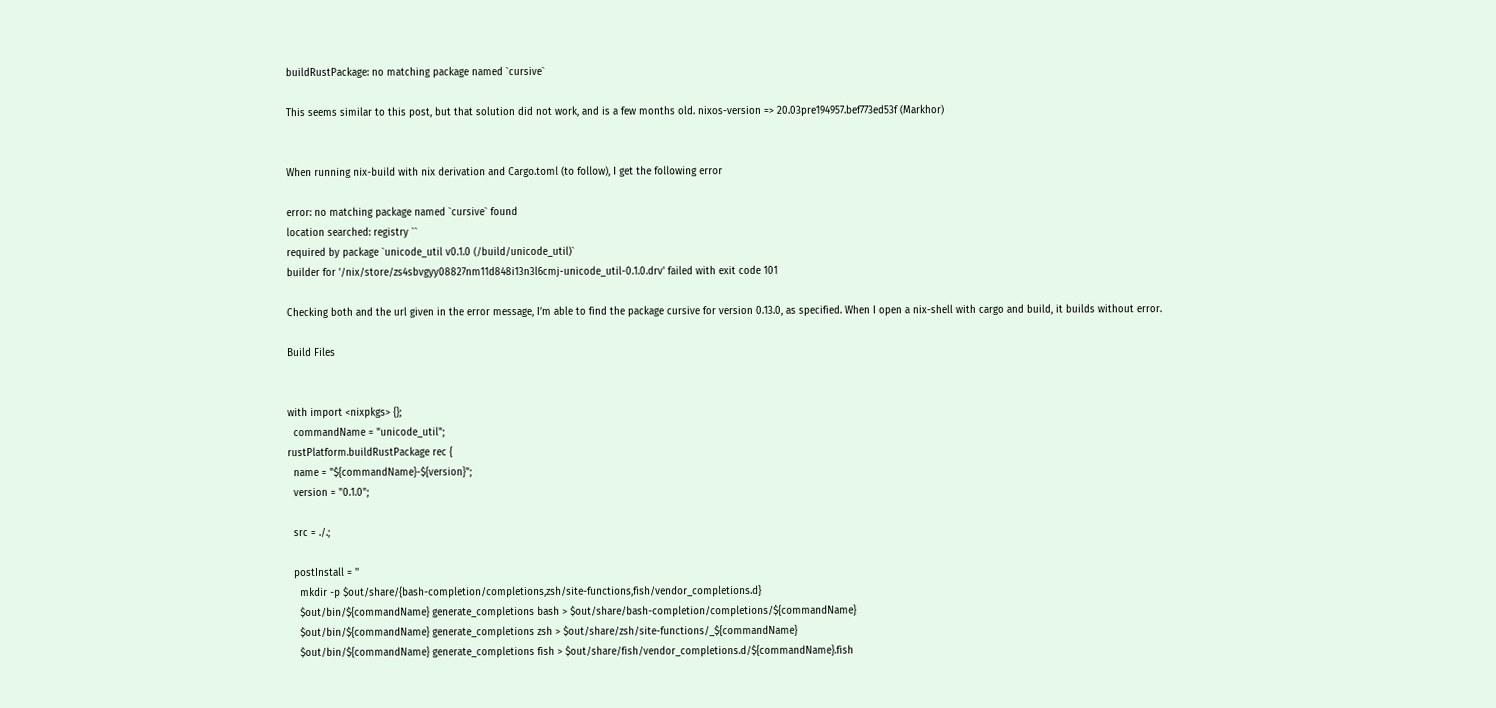buildRustPackage: no matching package named `cursive`

This seems similar to this post, but that solution did not work, and is a few months old. nixos-version => 20.03pre194957.bef773ed53f (Markhor)


When running nix-build with nix derivation and Cargo.toml (to follow), I get the following error

error: no matching package named `cursive` found
location searched: registry ``
required by package `unicode_util v0.1.0 (/build/unicode_util)`
builder for '/nix/store/zs4sbvgyy08827nm11d848i13n3l6cmj-unicode_util-0.1.0.drv' failed with exit code 101

Checking both and the url given in the error message, I’m able to find the package cursive for version 0.13.0, as specified. When I open a nix-shell with cargo and build, it builds without error.

Build Files


with import <nixpkgs> {};
  commandName = "unicode_util";
rustPlatform.buildRustPackage rec {
  name = "${commandName}-${version}";
  version = "0.1.0";

  src = ./.;

  postInstall = ''
    mkdir -p $out/share/{bash-completion/completions,zsh/site-functions,fish/vendor_completions.d}
    $out/bin/${commandName} generate_completions bash > $out/share/bash-completion/completions/${commandName}
    $out/bin/${commandName} generate_completions zsh > $out/share/zsh/site-functions/_${commandName}
    $out/bin/${commandName} generate_completions fish > $out/share/fish/vendor_completions.d/${commandName}.fish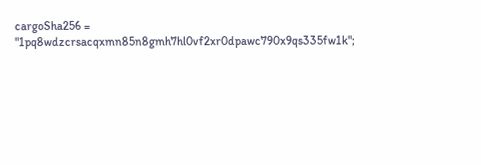cargoSha256 = "1pq8wdzcrsacqxmn85n8gmh7hl0vf2xr0dpawc790x9qs335fw1k";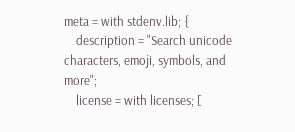meta = with stdenv.lib; {
    description = "Search unicode characters, emoji, symbols, and more";
    license = with licenses; [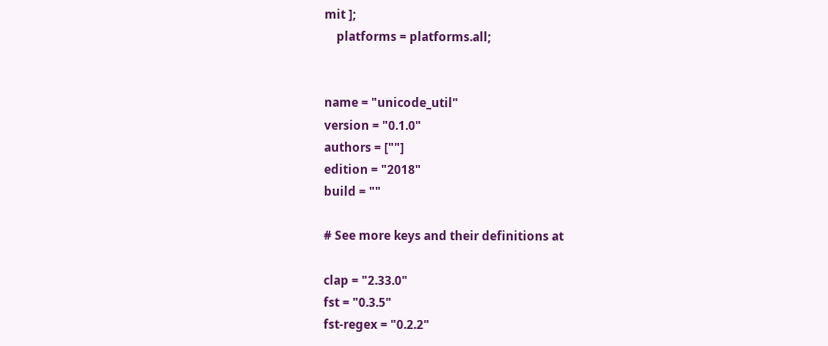mit ];
    platforms = platforms.all;


name = "unicode_util"
version = "0.1.0"
authors = [""]
edition = "2018"
build = ""

# See more keys and their definitions at

clap = "2.33.0"
fst = "0.3.5"
fst-regex = "0.2.2"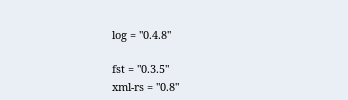log = "0.4.8"

fst = "0.3.5"
xml-rs = "0.8"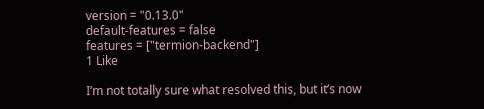version = "0.13.0"
default-features = false
features = ["termion-backend"]
1 Like

I’m not totally sure what resolved this, but it’s now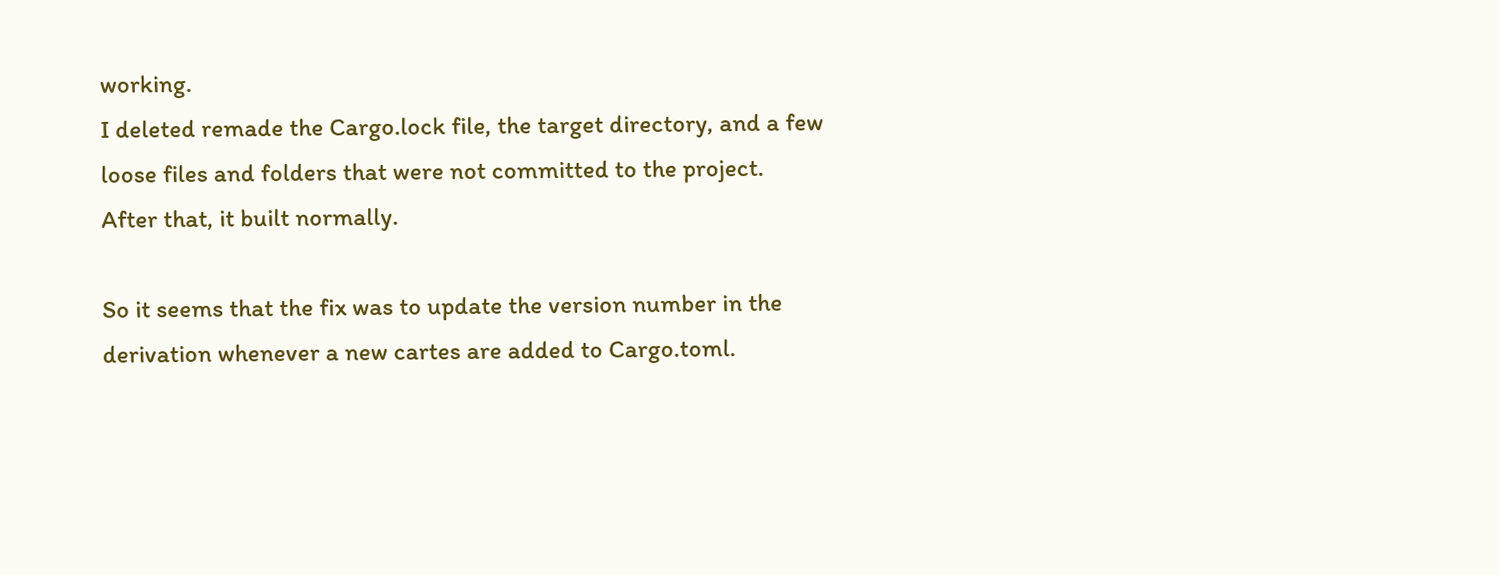working.
I deleted remade the Cargo.lock file, the target directory, and a few loose files and folders that were not committed to the project. After that, it built normally.

So it seems that the fix was to update the version number in the derivation whenever a new cartes are added to Cargo.toml.